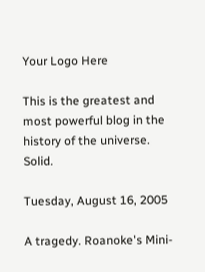Your Logo Here

This is the greatest and most powerful blog in the history of the universe. Solid.

Tuesday, August 16, 2005

A tragedy. Roanoke's Mini-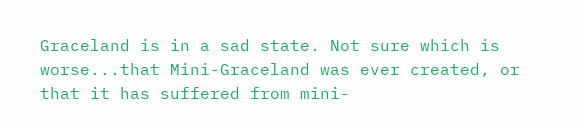Graceland is in a sad state. Not sure which is worse...that Mini-Graceland was ever created, or that it has suffered from mini-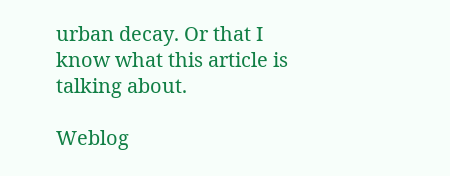urban decay. Or that I know what this article is talking about.

Weblog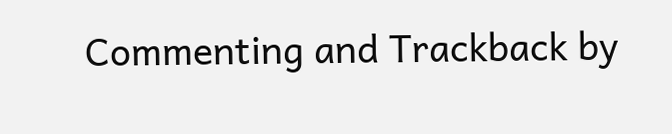Commenting and Trackback by